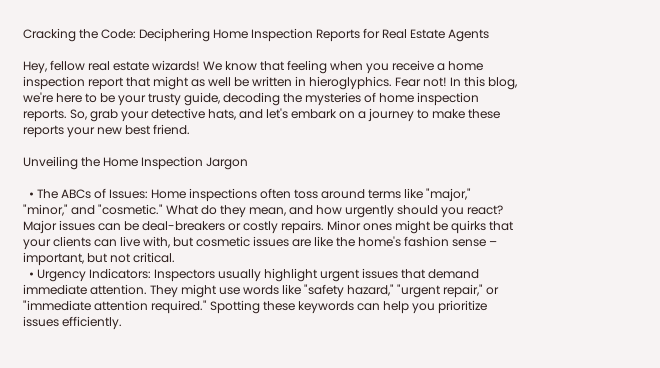Cracking the Code: Deciphering Home Inspection Reports for Real Estate Agents

Hey, fellow real estate wizards! We know that feeling when you receive a home inspection report that might as well be written in hieroglyphics. Fear not! In this blog, we're here to be your trusty guide, decoding the mysteries of home inspection reports. So, grab your detective hats, and let's embark on a journey to make these reports your new best friend.

Unveiling the Home Inspection Jargon

  • The ABCs of Issues: Home inspections often toss around terms like "major," "minor," and "cosmetic." What do they mean, and how urgently should you react? Major issues can be deal-breakers or costly repairs. Minor ones might be quirks that your clients can live with, but cosmetic issues are like the home's fashion sense – important, but not critical.
  • Urgency Indicators: Inspectors usually highlight urgent issues that demand immediate attention. They might use words like "safety hazard," "urgent repair," or "immediate attention required." Spotting these keywords can help you prioritize issues efficiently.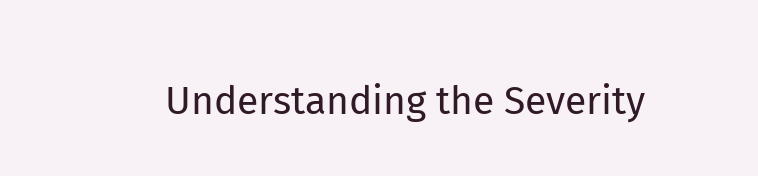Understanding the Severity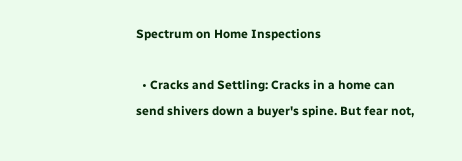Spectrum on Home Inspections

  • Cracks and Settling: Cracks in a home can send shivers down a buyer's spine. But fear not,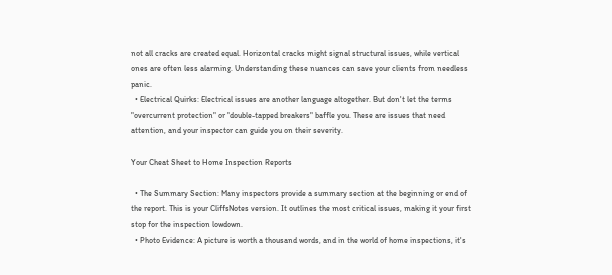not all cracks are created equal. Horizontal cracks might signal structural issues, while vertical ones are often less alarming. Understanding these nuances can save your clients from needless panic.
  • Electrical Quirks: Electrical issues are another language altogether. But don't let the terms "overcurrent protection" or "double-tapped breakers" baffle you. These are issues that need attention, and your inspector can guide you on their severity.

Your Cheat Sheet to Home Inspection Reports

  • The Summary Section: Many inspectors provide a summary section at the beginning or end of the report. This is your CliffsNotes version. It outlines the most critical issues, making it your first stop for the inspection lowdown.
  • Photo Evidence: A picture is worth a thousand words, and in the world of home inspections, it's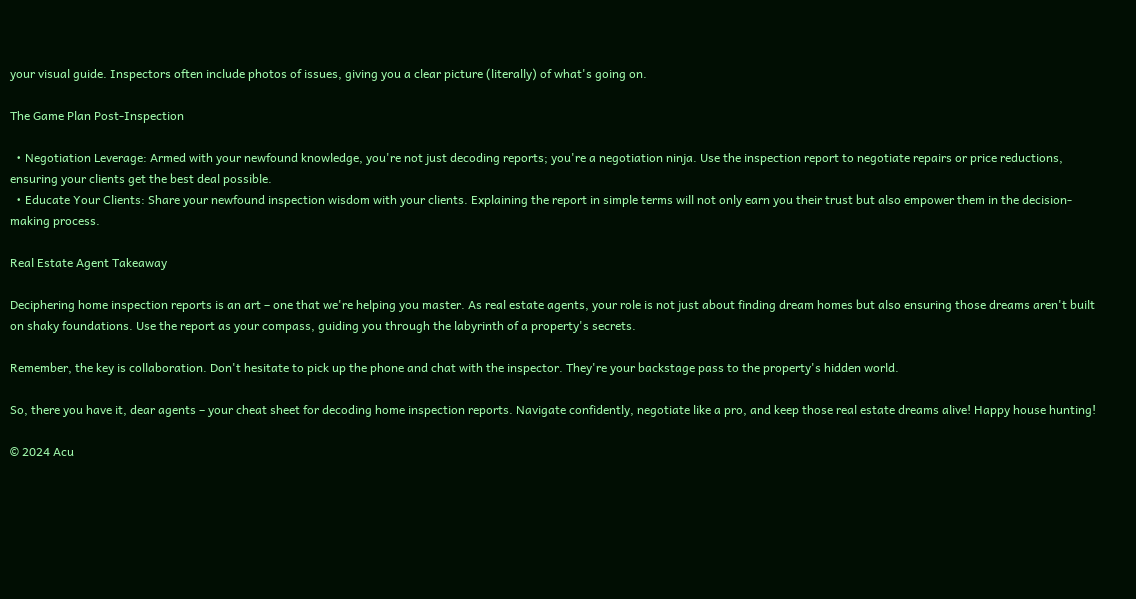your visual guide. Inspectors often include photos of issues, giving you a clear picture (literally) of what's going on.

The Game Plan Post-Inspection

  • Negotiation Leverage: Armed with your newfound knowledge, you're not just decoding reports; you're a negotiation ninja. Use the inspection report to negotiate repairs or price reductions, ensuring your clients get the best deal possible.
  • Educate Your Clients: Share your newfound inspection wisdom with your clients. Explaining the report in simple terms will not only earn you their trust but also empower them in the decision-making process.

Real Estate Agent Takeaway

Deciphering home inspection reports is an art – one that we're helping you master. As real estate agents, your role is not just about finding dream homes but also ensuring those dreams aren't built on shaky foundations. Use the report as your compass, guiding you through the labyrinth of a property's secrets.

Remember, the key is collaboration. Don't hesitate to pick up the phone and chat with the inspector. They're your backstage pass to the property's hidden world.

So, there you have it, dear agents – your cheat sheet for decoding home inspection reports. Navigate confidently, negotiate like a pro, and keep those real estate dreams alive! Happy house hunting!

© 2024 Acu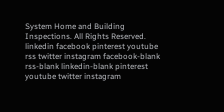System Home and Building Inspections. All Rights Reserved.
linkedin facebook pinterest youtube rss twitter instagram facebook-blank rss-blank linkedin-blank pinterest youtube twitter instagram